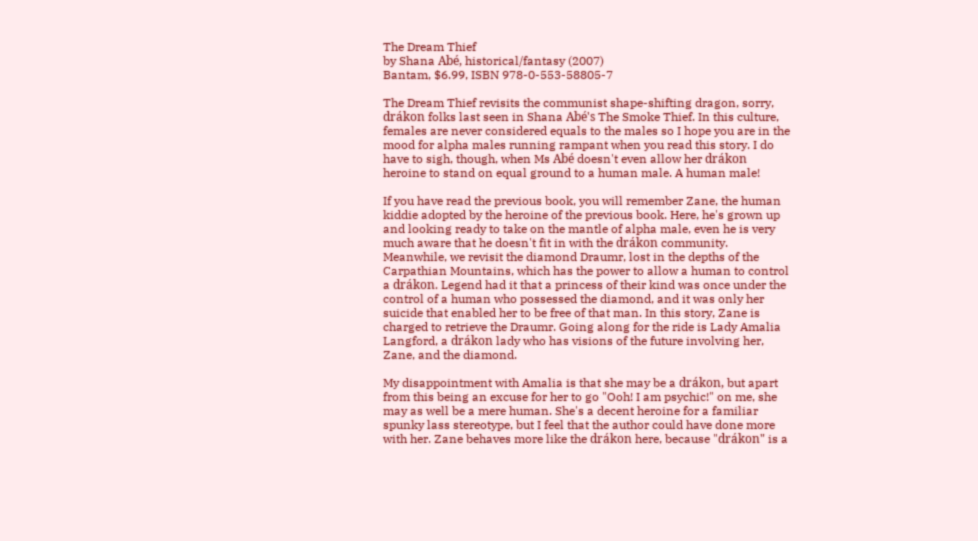The Dream Thief
by Shana Abé, historical/fantasy (2007)
Bantam, $6.99, ISBN 978-0-553-58805-7

The Dream Thief revisits the communist shape-shifting dragon, sorry, drákon folks last seen in Shana Abé's The Smoke Thief. In this culture, females are never considered equals to the males so I hope you are in the mood for alpha males running rampant when you read this story. I do have to sigh, though, when Ms Abé doesn't even allow her drákon heroine to stand on equal ground to a human male. A human male!

If you have read the previous book, you will remember Zane, the human kiddie adopted by the heroine of the previous book. Here, he's grown up and looking ready to take on the mantle of alpha male, even he is very much aware that he doesn't fit in with the drákon community. Meanwhile, we revisit the diamond Draumr, lost in the depths of the Carpathian Mountains, which has the power to allow a human to control a drákon. Legend had it that a princess of their kind was once under the control of a human who possessed the diamond, and it was only her suicide that enabled her to be free of that man. In this story, Zane is charged to retrieve the Draumr. Going along for the ride is Lady Amalia Langford, a drákon lady who has visions of the future involving her, Zane, and the diamond.

My disappointment with Amalia is that she may be a drákon, but apart from this being an excuse for her to go "Ooh! I am psychic!" on me, she may as well be a mere human. She's a decent heroine for a familiar spunky lass stereotype, but I feel that the author could have done more with her. Zane behaves more like the drákon here, because "drákon" is a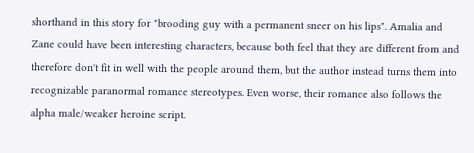shorthand in this story for "brooding guy with a permanent sneer on his lips". Amalia and Zane could have been interesting characters, because both feel that they are different from and therefore don't fit in well with the people around them, but the author instead turns them into recognizable paranormal romance stereotypes. Even worse, their romance also follows the alpha male/weaker heroine script.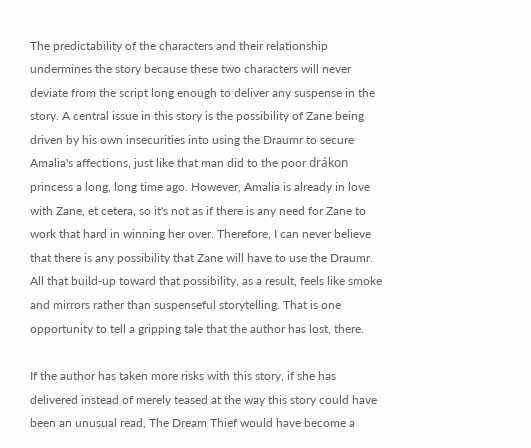The predictability of the characters and their relationship undermines the story because these two characters will never deviate from the script long enough to deliver any suspense in the story. A central issue in this story is the possibility of Zane being driven by his own insecurities into using the Draumr to secure Amalia's affections, just like that man did to the poor drákon princess a long, long time ago. However, Amalia is already in love with Zane, et cetera, so it's not as if there is any need for Zane to work that hard in winning her over. Therefore, I can never believe that there is any possibility that Zane will have to use the Draumr. All that build-up toward that possibility, as a result, feels like smoke and mirrors rather than suspenseful storytelling. That is one opportunity to tell a gripping tale that the author has lost, there.

If the author has taken more risks with this story, if she has delivered instead of merely teased at the way this story could have been an unusual read, The Dream Thief would have become a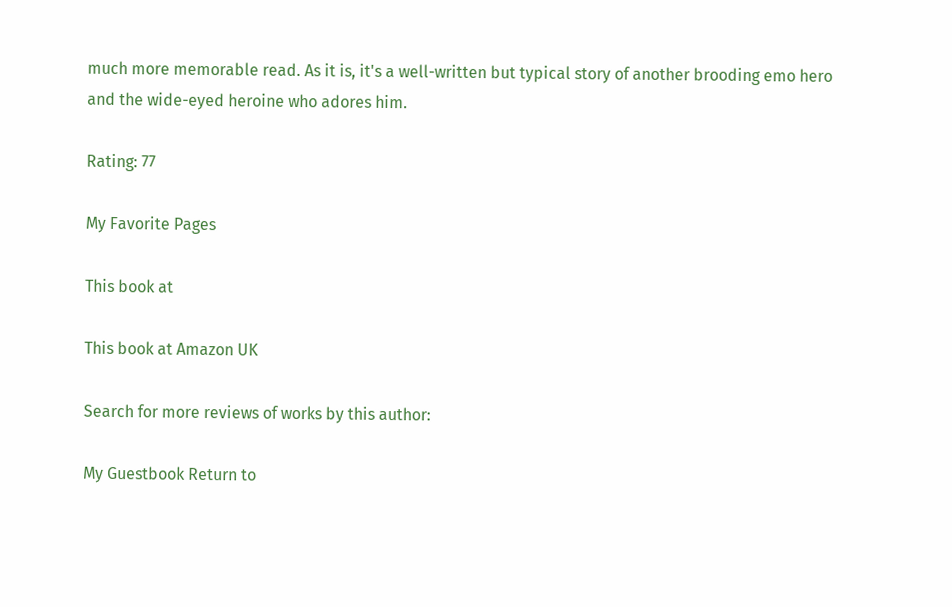much more memorable read. As it is, it's a well-written but typical story of another brooding emo hero and the wide-eyed heroine who adores him.

Rating: 77

My Favorite Pages

This book at

This book at Amazon UK

Search for more reviews of works by this author:

My Guestbook Return to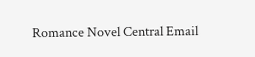Romance Novel Central Email